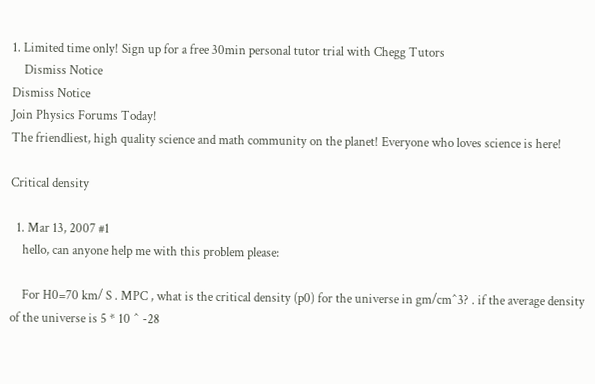1. Limited time only! Sign up for a free 30min personal tutor trial with Chegg Tutors
    Dismiss Notice
Dismiss Notice
Join Physics Forums Today!
The friendliest, high quality science and math community on the planet! Everyone who loves science is here!

Critical density

  1. Mar 13, 2007 #1
    hello, can anyone help me with this problem please:

    For H0=70 km/ S . MPC , what is the critical density (p0) for the universe in gm/cm^3? . if the average density of the universe is 5 * 10 ^ -28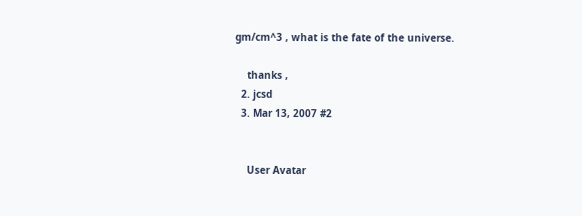gm/cm^3 , what is the fate of the universe.

    thanks ,
  2. jcsd
  3. Mar 13, 2007 #2


    User Avatar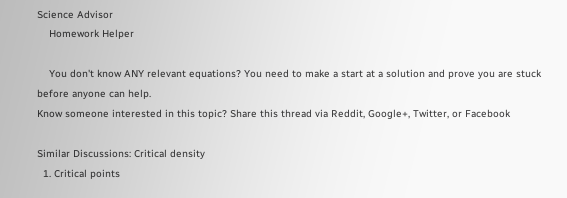Science Advisor
    Homework Helper

    You don't know ANY relevant equations? You need to make a start at a solution and prove you are stuck before anyone can help.
Know someone interested in this topic? Share this thread via Reddit, Google+, Twitter, or Facebook

Similar Discussions: Critical density
  1. Critical points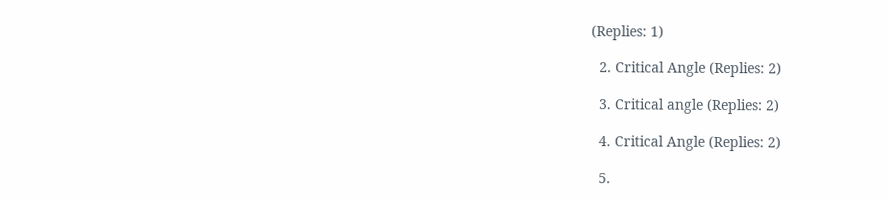(Replies: 1)

  2. Critical Angle (Replies: 2)

  3. Critical angle (Replies: 2)

  4. Critical Angle (Replies: 2)

  5.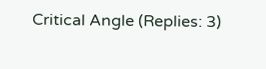Critical Angle (Replies: 3)